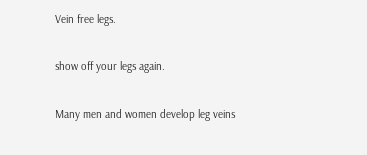Vein free legs.

show off your legs again.

Many men and women develop leg veins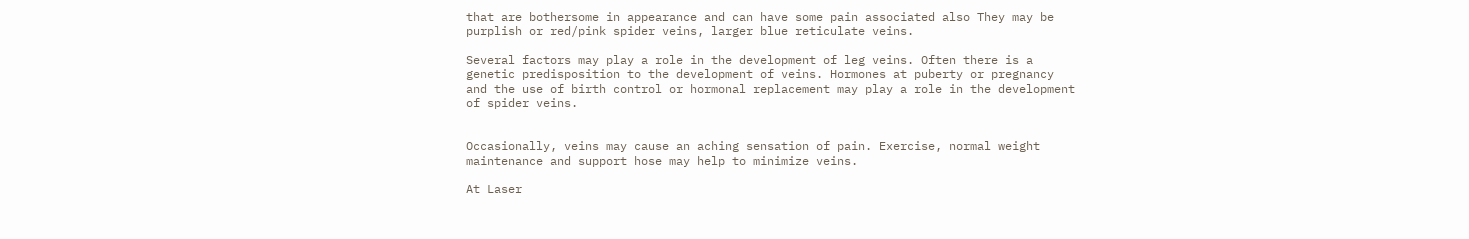that are bothersome in appearance and can have some pain associated also They may be purplish or red/pink spider veins, larger blue reticulate veins.

Several factors may play a role in the development of leg veins. Often there is a genetic predisposition to the development of veins. Hormones at puberty or pregnancy and the use of birth control or hormonal replacement may play a role in the development of spider veins.


Occasionally, veins may cause an aching sensation of pain. Exercise, normal weight maintenance and support hose may help to minimize veins.

At Laser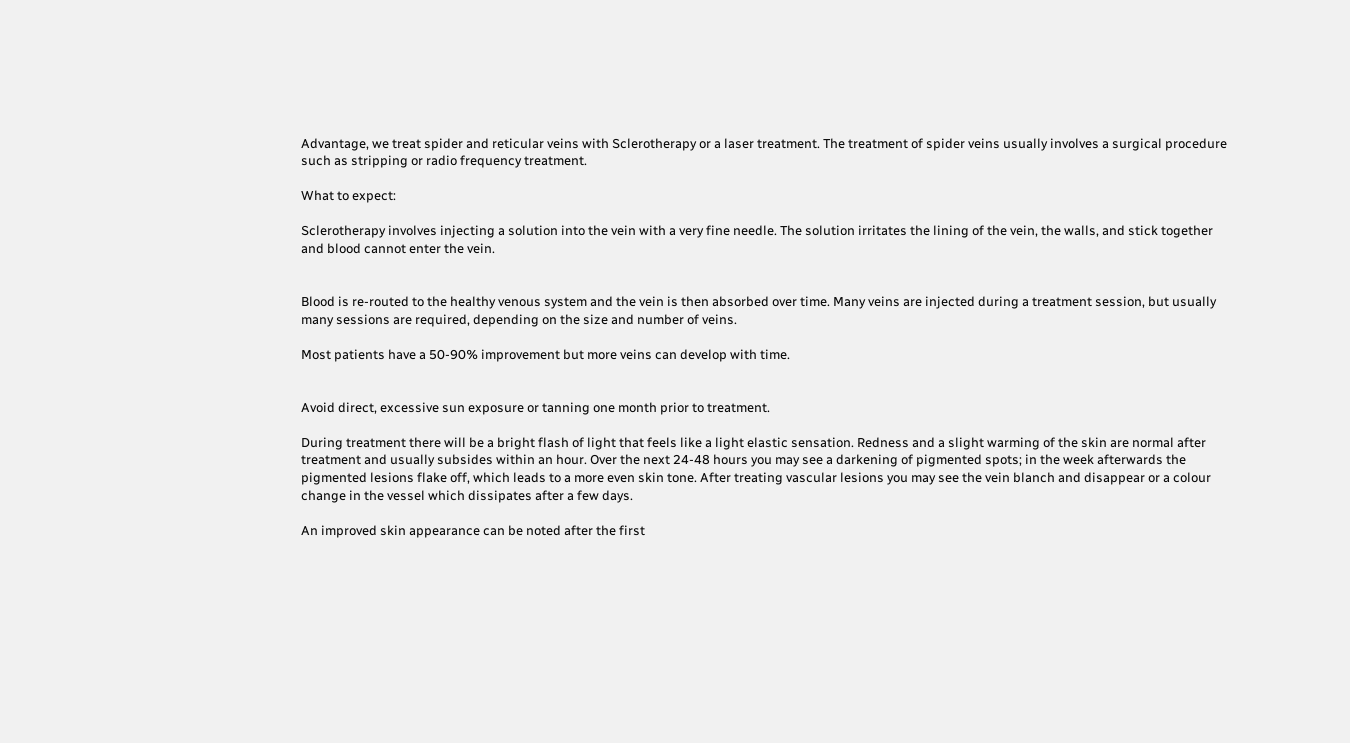Advantage, we treat spider and reticular veins with Sclerotherapy or a laser treatment. The treatment of spider veins usually involves a surgical procedure such as stripping or radio frequency treatment.

What to expect:

Sclerotherapy involves injecting a solution into the vein with a very fine needle. The solution irritates the lining of the vein, the walls, and stick together and blood cannot enter the vein.


Blood is re-routed to the healthy venous system and the vein is then absorbed over time. Many veins are injected during a treatment session, but usually many sessions are required, depending on the size and number of veins.

Most patients have a 50-90% improvement but more veins can develop with time.


Avoid direct, excessive sun exposure or tanning one month prior to treatment.

During treatment there will be a bright flash of light that feels like a light elastic sensation. Redness and a slight warming of the skin are normal after treatment and usually subsides within an hour. Over the next 24-48 hours you may see a darkening of pigmented spots; in the week afterwards the pigmented lesions flake off, which leads to a more even skin tone. After treating vascular lesions you may see the vein blanch and disappear or a colour change in the vessel which dissipates after a few days.

An improved skin appearance can be noted after the first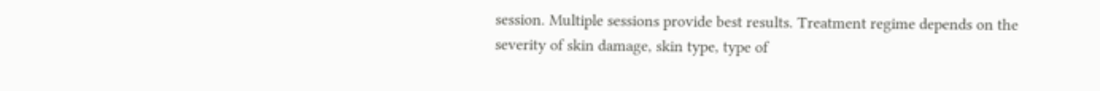session. Multiple sessions provide best results. Treatment regime depends on the severity of skin damage, skin type, type of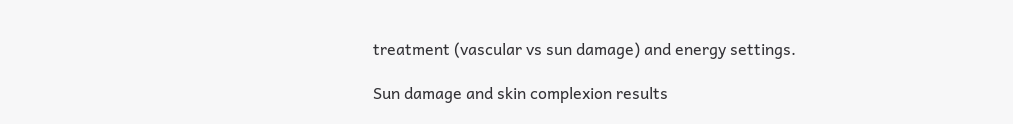treatment (vascular vs sun damage) and energy settings.

Sun damage and skin complexion results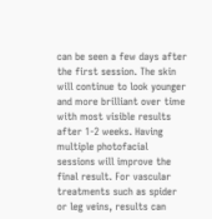can be seen a few days after the first session. The skin will continue to look younger and more brilliant over time with most visible results after 1-2 weeks. Having multiple photofacial sessions will improve the final result. For vascular treatments such as spider or leg veins, results can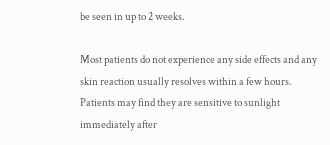be seen in up to 2 weeks.

Most patients do not experience any side effects and any skin reaction usually resolves within a few hours. Patients may find they are sensitive to sunlight immediately after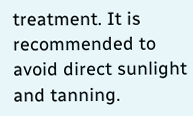treatment. It is recommended to avoid direct sunlight and tanning.